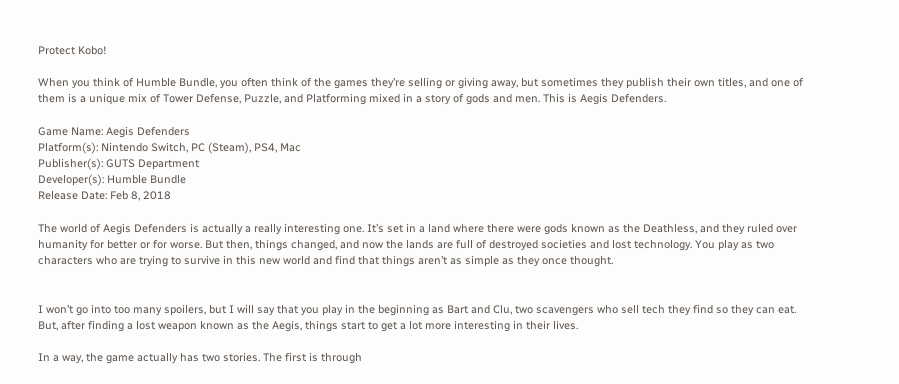Protect Kobo!

When you think of Humble Bundle, you often think of the games they’re selling or giving away, but sometimes they publish their own titles, and one of them is a unique mix of Tower Defense, Puzzle, and Platforming mixed in a story of gods and men. This is Aegis Defenders.

Game Name: Aegis Defenders
Platform(s): Nintendo Switch, PC (Steam), PS4, Mac
Publisher(s): GUTS Department
Developer(s): Humble Bundle
Release Date: Feb 8, 2018

The world of Aegis Defenders is actually a really interesting one. It’s set in a land where there were gods known as the Deathless, and they ruled over humanity for better or for worse. But then, things changed, and now the lands are full of destroyed societies and lost technology. You play as two characters who are trying to survive in this new world and find that things aren’t as simple as they once thought.


I won’t go into too many spoilers, but I will say that you play in the beginning as Bart and Clu, two scavengers who sell tech they find so they can eat. But, after finding a lost weapon known as the Aegis, things start to get a lot more interesting in their lives.

In a way, the game actually has two stories. The first is through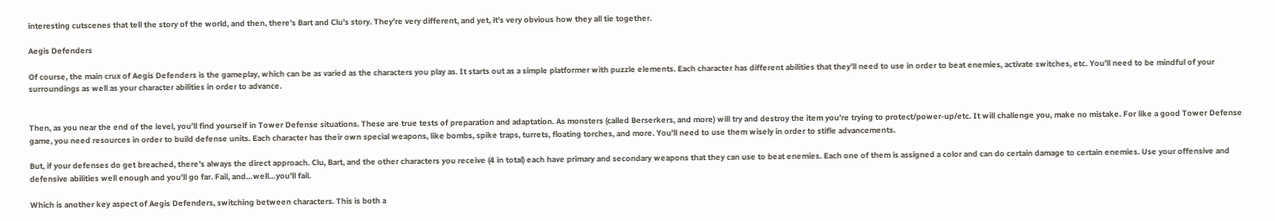interesting cutscenes that tell the story of the world, and then, there’s Bart and Clu’s story. They’re very different, and yet, it’s very obvious how they all tie together.

Aegis Defenders

Of course, the main crux of Aegis Defenders is the gameplay, which can be as varied as the characters you play as. It starts out as a simple platformer with puzzle elements. Each character has different abilities that they’ll need to use in order to beat enemies, activate switches, etc. You’ll need to be mindful of your surroundings as well as your character abilities in order to advance.


Then, as you near the end of the level, you’ll find yourself in Tower Defense situations. These are true tests of preparation and adaptation. As monsters (called Berserkers, and more) will try and destroy the item you’re trying to protect/power-up/etc. It will challenge you, make no mistake. For like a good Tower Defense game, you need resources in order to build defense units. Each character has their own special weapons, like bombs, spike traps, turrets, floating torches, and more. You’ll need to use them wisely in order to stifle advancements.

But, if your defenses do get breached, there’s always the direct approach. Clu, Bart, and the other characters you receive (4 in total) each have primary and secondary weapons that they can use to beat enemies. Each one of them is assigned a color and can do certain damage to certain enemies. Use your offensive and defensive abilities well enough and you’ll go far. Fail, and…well…you’ll fail.

Which is another key aspect of Aegis Defenders, switching between characters. This is both a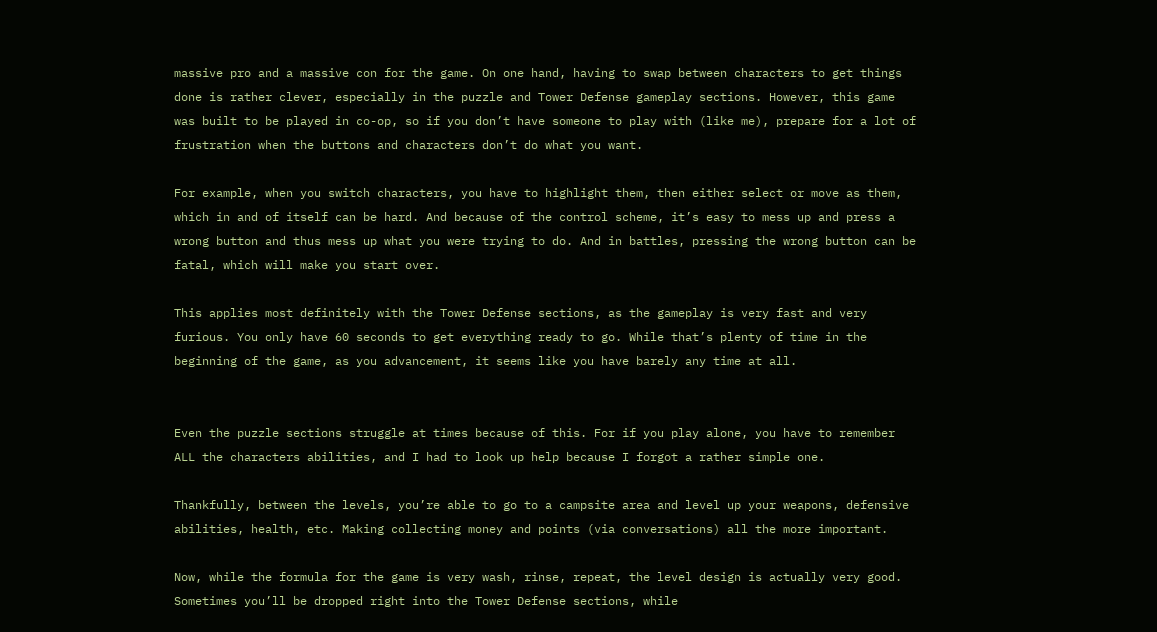massive pro and a massive con for the game. On one hand, having to swap between characters to get things done is rather clever, especially in the puzzle and Tower Defense gameplay sections. However, this game was built to be played in co-op, so if you don’t have someone to play with (like me), prepare for a lot of frustration when the buttons and characters don’t do what you want.

For example, when you switch characters, you have to highlight them, then either select or move as them, which in and of itself can be hard. And because of the control scheme, it’s easy to mess up and press a wrong button and thus mess up what you were trying to do. And in battles, pressing the wrong button can be fatal, which will make you start over.

This applies most definitely with the Tower Defense sections, as the gameplay is very fast and very furious. You only have 60 seconds to get everything ready to go. While that’s plenty of time in the beginning of the game, as you advancement, it seems like you have barely any time at all.


Even the puzzle sections struggle at times because of this. For if you play alone, you have to remember ALL the characters abilities, and I had to look up help because I forgot a rather simple one.

Thankfully, between the levels, you’re able to go to a campsite area and level up your weapons, defensive abilities, health, etc. Making collecting money and points (via conversations) all the more important.

Now, while the formula for the game is very wash, rinse, repeat, the level design is actually very good. Sometimes you’ll be dropped right into the Tower Defense sections, while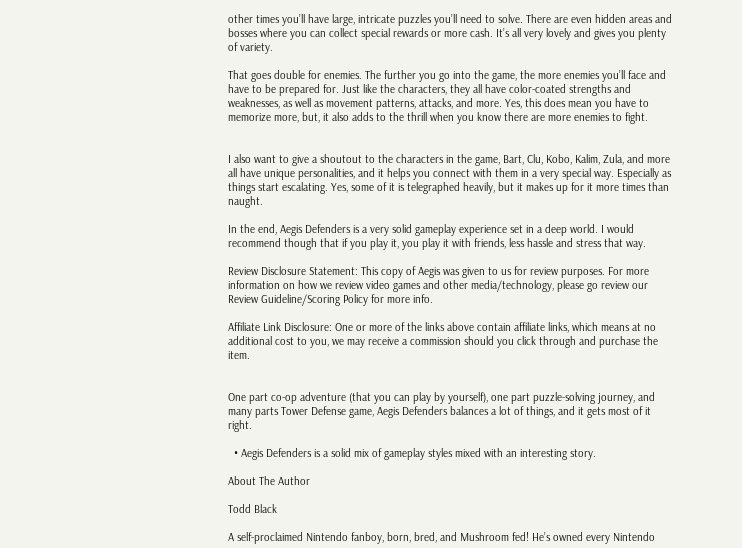other times you’ll have large, intricate puzzles you’ll need to solve. There are even hidden areas and bosses where you can collect special rewards or more cash. It’s all very lovely and gives you plenty of variety.

That goes double for enemies. The further you go into the game, the more enemies you’ll face and have to be prepared for. Just like the characters, they all have color-coated strengths and weaknesses, as well as movement patterns, attacks, and more. Yes, this does mean you have to memorize more, but, it also adds to the thrill when you know there are more enemies to fight.


I also want to give a shoutout to the characters in the game, Bart, Clu, Kobo, Kalim, Zula, and more all have unique personalities, and it helps you connect with them in a very special way. Especially as things start escalating. Yes, some of it is telegraphed heavily, but it makes up for it more times than naught.

In the end, Aegis Defenders is a very solid gameplay experience set in a deep world. I would recommend though that if you play it, you play it with friends, less hassle and stress that way.

Review Disclosure Statement: This copy of Aegis was given to us for review purposes. For more information on how we review video games and other media/technology, please go review our Review Guideline/Scoring Policy for more info.

Affiliate Link Disclosure: One or more of the links above contain affiliate links, which means at no additional cost to you, we may receive a commission should you click through and purchase the item.


One part co-op adventure (that you can play by yourself), one part puzzle-solving journey, and many parts Tower Defense game, Aegis Defenders balances a lot of things, and it gets most of it right.

  • Aegis Defenders is a solid mix of gameplay styles mixed with an interesting story.

About The Author

Todd Black

A self-proclaimed Nintendo fanboy, born, bred, and Mushroom fed! He’s owned every Nintendo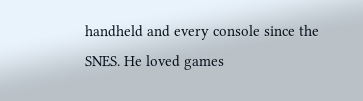handheld and every console since the SNES. He loved games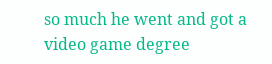so much he went and got a video game degree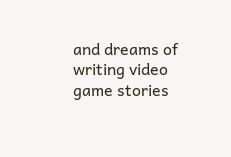and dreams of writing video game stories